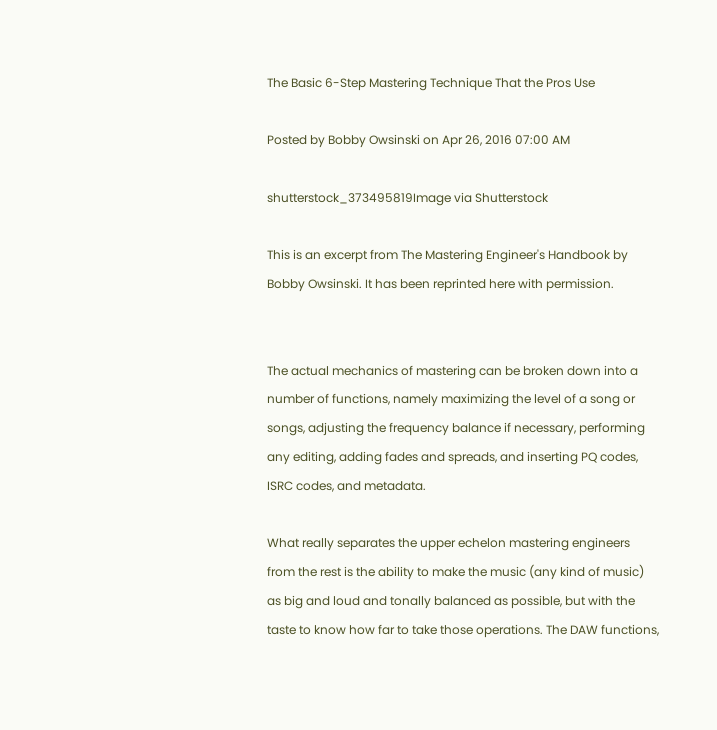The Basic 6-Step Mastering Technique That the Pros Use

Posted by Bobby Owsinski on Apr 26, 2016 07:00 AM

shutterstock_373495819Image via Shutterstock

This is an excerpt from The Mastering Engineer's Handbook by Bobby Owsinski. It has been reprinted here with permission.


The actual mechanics of mastering can be broken down into a number of functions, namely maximizing the level of a song or songs, adjusting the frequency balance if necessary, performing any editing, adding fades and spreads, and inserting PQ codes, ISRC codes, and metadata.

What really separates the upper echelon mastering engineers from the rest is the ability to make the music (any kind of music) as big and loud and tonally balanced as possible, but with the taste to know how far to take those operations. The DAW functions,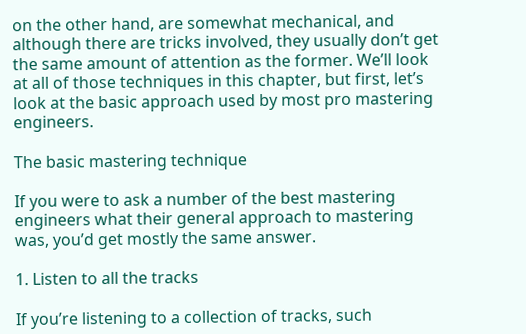on the other hand, are somewhat mechanical, and although there are tricks involved, they usually don’t get the same amount of attention as the former. We’ll look at all of those techniques in this chapter, but first, let’s look at the basic approach used by most pro mastering engineers.

The basic mastering technique

If you were to ask a number of the best mastering engineers what their general approach to mastering was, you’d get mostly the same answer.

1. Listen to all the tracks

If you’re listening to a collection of tracks, such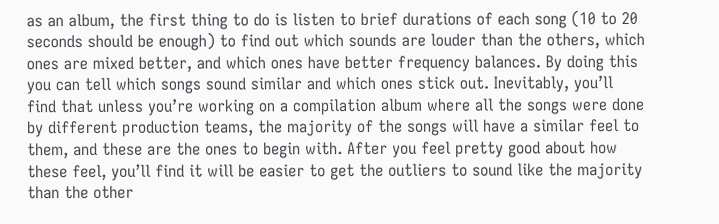as an album, the first thing to do is listen to brief durations of each song (10 to 20 seconds should be enough) to find out which sounds are louder than the others, which ones are mixed better, and which ones have better frequency balances. By doing this you can tell which songs sound similar and which ones stick out. Inevitably, you’ll find that unless you’re working on a compilation album where all the songs were done by different production teams, the majority of the songs will have a similar feel to them, and these are the ones to begin with. After you feel pretty good about how these feel, you’ll find it will be easier to get the outliers to sound like the majority than the other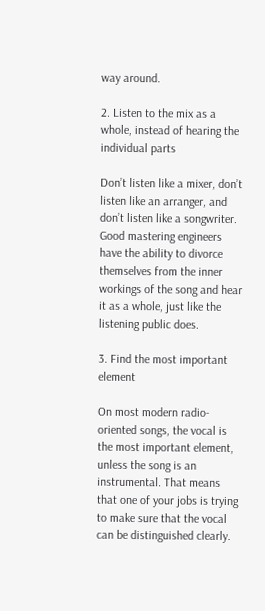way around.

2. Listen to the mix as a whole, instead of hearing the individual parts

Don’t listen like a mixer, don’t listen like an arranger, and don’t listen like a songwriter. Good mastering engineers have the ability to divorce themselves from the inner workings of the song and hear it as a whole, just like the listening public does.

3. Find the most important element

On most modern radio-oriented songs, the vocal is the most important element, unless the song is an instrumental. That means that one of your jobs is trying to make sure that the vocal can be distinguished clearly.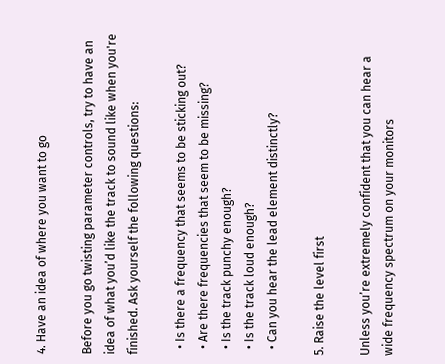4. Have an idea of where you want to go

Before you go twisting parameter controls, try to have an idea of what you’d like the track to sound like when you're finished. Ask yourself the following questions:

  • Is there a frequency that seems to be sticking out?
  • Are there frequencies that seem to be missing?
  • Is the track punchy enough?
  • Is the track loud enough?
  • Can you hear the lead element distinctly?

5. Raise the level first

Unless you’re extremely confident that you can hear a wide frequency spectrum on your monitors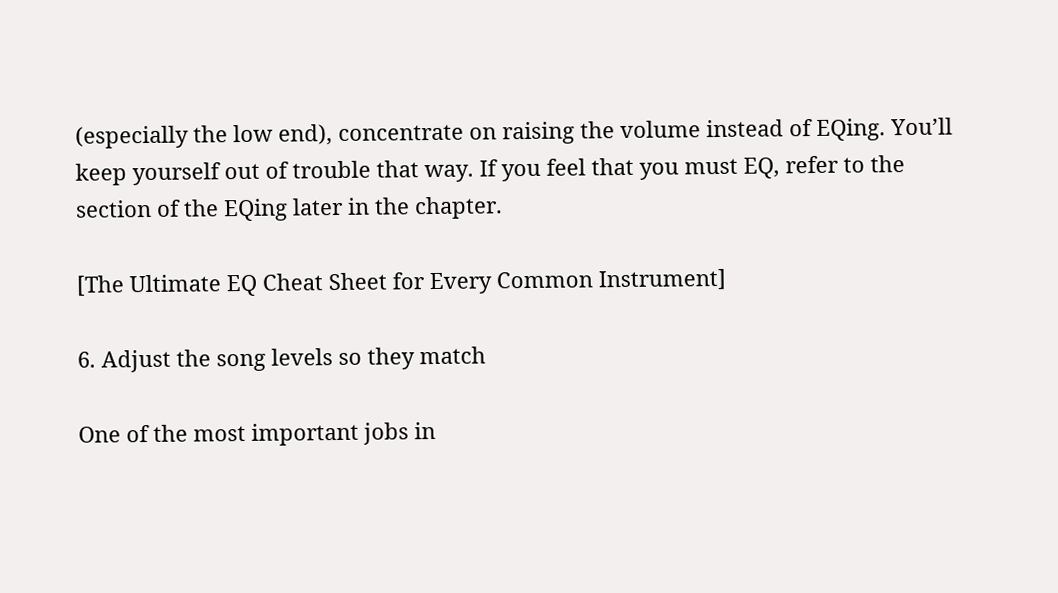(especially the low end), concentrate on raising the volume instead of EQing. You’ll keep yourself out of trouble that way. If you feel that you must EQ, refer to the section of the EQing later in the chapter.

[The Ultimate EQ Cheat Sheet for Every Common Instrument]

6. Adjust the song levels so they match

One of the most important jobs in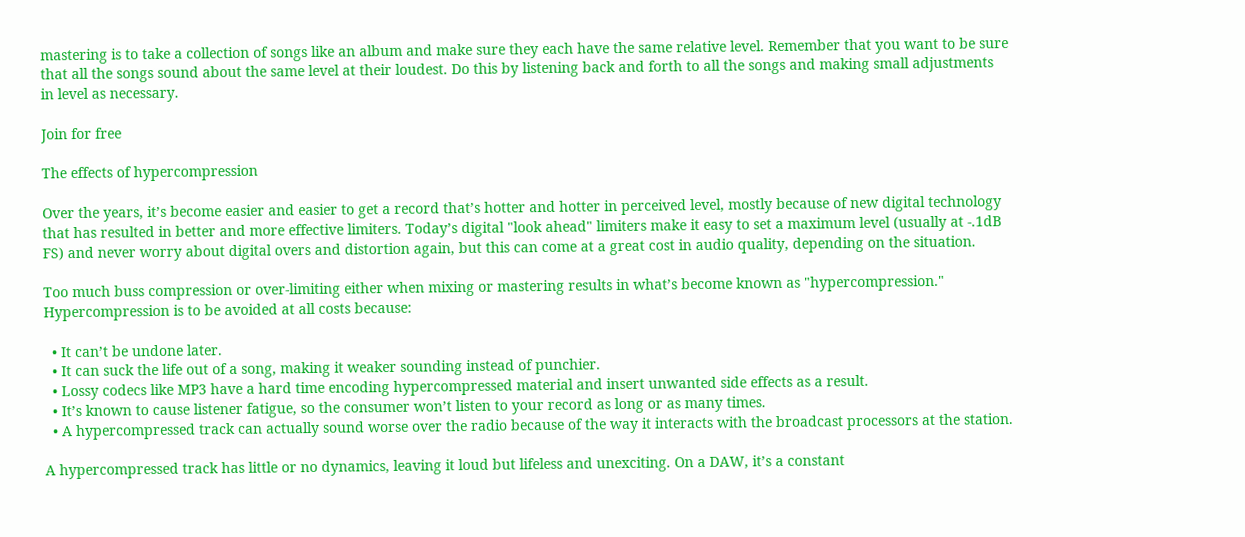mastering is to take a collection of songs like an album and make sure they each have the same relative level. Remember that you want to be sure that all the songs sound about the same level at their loudest. Do this by listening back and forth to all the songs and making small adjustments in level as necessary.

Join for free

The effects of hypercompression

Over the years, it’s become easier and easier to get a record that’s hotter and hotter in perceived level, mostly because of new digital technology that has resulted in better and more effective limiters. Today’s digital "look ahead" limiters make it easy to set a maximum level (usually at -.1dB FS) and never worry about digital overs and distortion again, but this can come at a great cost in audio quality, depending on the situation.

Too much buss compression or over-limiting either when mixing or mastering results in what’s become known as "hypercompression." Hypercompression is to be avoided at all costs because:

  • It can’t be undone later.
  • It can suck the life out of a song, making it weaker sounding instead of punchier.
  • Lossy codecs like MP3 have a hard time encoding hypercompressed material and insert unwanted side effects as a result.
  • It’s known to cause listener fatigue, so the consumer won’t listen to your record as long or as many times.
  • A hypercompressed track can actually sound worse over the radio because of the way it interacts with the broadcast processors at the station.

A hypercompressed track has little or no dynamics, leaving it loud but lifeless and unexciting. On a DAW, it’s a constant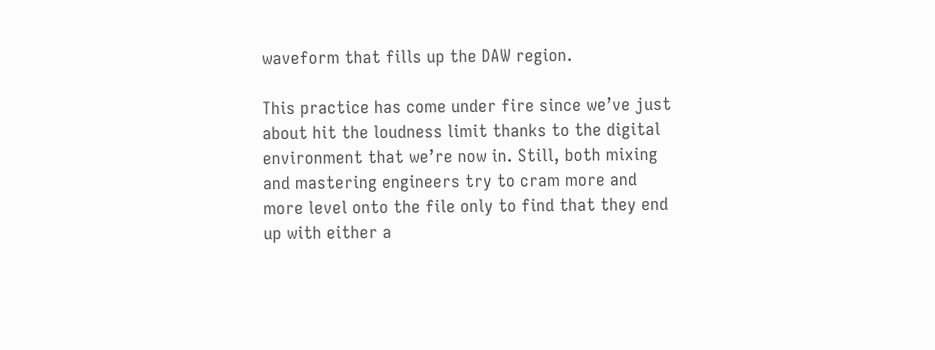waveform that fills up the DAW region.

This practice has come under fire since we’ve just about hit the loudness limit thanks to the digital environment that we’re now in. Still, both mixing and mastering engineers try to cram more and more level onto the file only to find that they end up with either a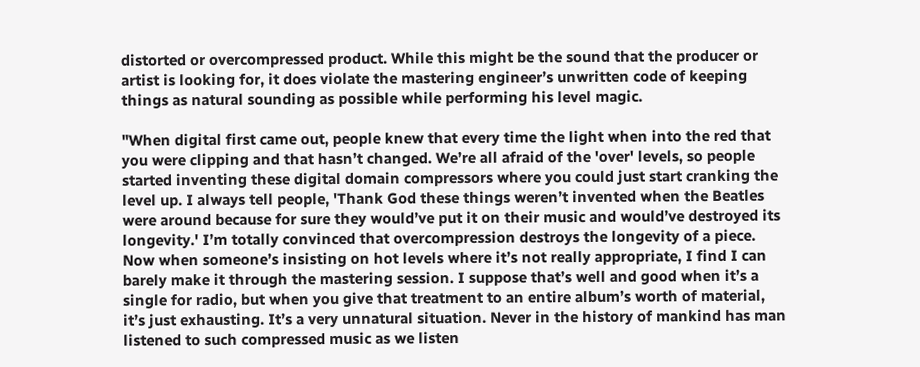distorted or overcompressed product. While this might be the sound that the producer or artist is looking for, it does violate the mastering engineer’s unwritten code of keeping things as natural sounding as possible while performing his level magic.

"When digital first came out, people knew that every time the light when into the red that you were clipping and that hasn’t changed. We’re all afraid of the 'over' levels, so people started inventing these digital domain compressors where you could just start cranking the level up. I always tell people, 'Thank God these things weren’t invented when the Beatles were around because for sure they would’ve put it on their music and would’ve destroyed its longevity.' I’m totally convinced that overcompression destroys the longevity of a piece. Now when someone’s insisting on hot levels where it’s not really appropriate, I find I can barely make it through the mastering session. I suppose that’s well and good when it’s a single for radio, but when you give that treatment to an entire album’s worth of material, it’s just exhausting. It’s a very unnatural situation. Never in the history of mankind has man listened to such compressed music as we listen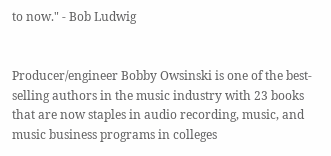to now." - Bob Ludwig


Producer/engineer Bobby Owsinski is one of the best-selling authors in the music industry with 23 books that are now staples in audio recording, music, and music business programs in colleges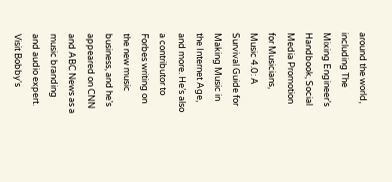around the world, including The Mixing Engineer’s Handbook, Social Media Promotion for Musicians, Music 4.0: A Survival Guide for Making Music in the Internet Age, and more. He’s also a contributor to Forbes writing on the new music business, and he’s appeared on CNN and ABC News as a music branding and audio expert. Visit Bobby's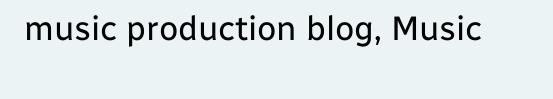music production blog, Music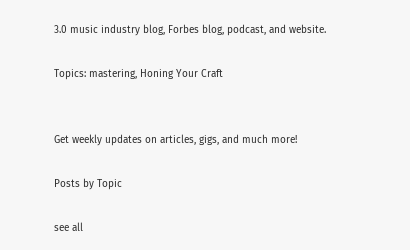3.0 music industry blog, Forbes blog, podcast, and website.

Topics: mastering, Honing Your Craft


Get weekly updates on articles, gigs, and much more!

Posts by Topic

see all